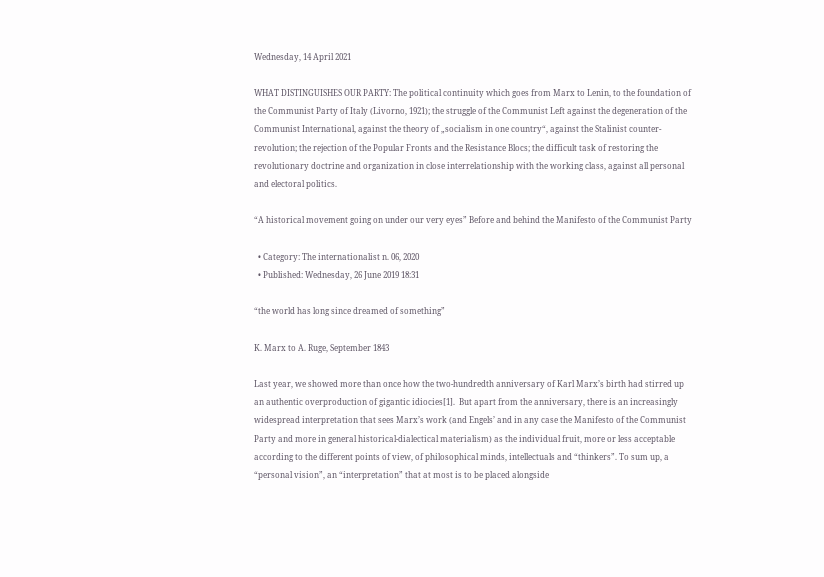Wednesday, 14 April 2021

WHAT DISTINGUISHES OUR PARTY: The political continuity which goes from Marx to Lenin, to the foundation of the Communist Party of Italy (Livorno, 1921); the struggle of the Communist Left against the degeneration of the Communist International, against the theory of „socialism in one country“, against the Stalinist counter-revolution; the rejection of the Popular Fronts and the Resistance Blocs; the difficult task of restoring the revolutionary doctrine and organization in close interrelationship with the working class, against all personal and electoral politics.

“A historical movement going on under our very eyes” Before and behind the Manifesto of the Communist Party

  • Category: The internationalist n. 06, 2020
  • Published: Wednesday, 26 June 2019 18:31

“the world has long since dreamed of something”

K. Marx to A. Ruge, September 1843

Last year, we showed more than once how the two-hundredth anniversary of Karl Marx’s birth had stirred up an authentic overproduction of gigantic idiocies[1].  But apart from the anniversary, there is an increasingly widespread interpretation that sees Marx’s work (and Engels’ and in any case the Manifesto of the Communist Party and more in general historical-dialectical materialism) as the individual fruit, more or less acceptable according to the different points of view, of philosophical minds, intellectuals and “thinkers”. To sum up, a “personal vision”, an “interpretation” that at most is to be placed alongside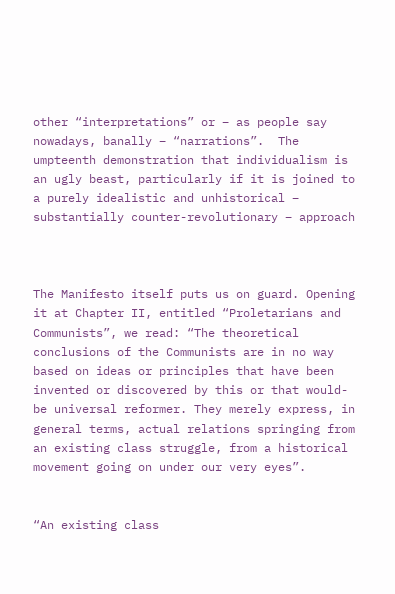other “interpretations” or – as people say nowadays, banally – “narrations”.  The umpteenth demonstration that individualism is an ugly beast, particularly if it is joined to a purely idealistic and unhistorical – substantially counter-revolutionary – approach



The Manifesto itself puts us on guard. Opening it at Chapter II, entitled “Proletarians and Communists”, we read: “The theoretical conclusions of the Communists are in no way based on ideas or principles that have been invented or discovered by this or that would-be universal reformer. They merely express, in general terms, actual relations springing from an existing class struggle, from a historical movement going on under our very eyes”.


“An existing class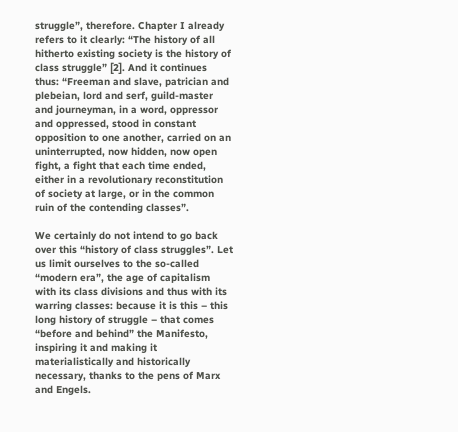struggle”, therefore. Chapter I already refers to it clearly: “The history of all hitherto existing society is the history of class struggle” [2]. And it continues thus: “Freeman and slave, patrician and plebeian, lord and serf, guild-master and journeyman, in a word, oppressor and oppressed, stood in constant opposition to one another, carried on an uninterrupted, now hidden, now open fight, a fight that each time ended, either in a revolutionary reconstitution of society at large, or in the common ruin of the contending classes”.

We certainly do not intend to go back over this “history of class struggles”. Let us limit ourselves to the so-called “modern era”, the age of capitalism with its class divisions and thus with its warring classes: because it is this – this long history of struggle – that comes “before and behind” the Manifesto, inspiring it and making it materialistically and historically necessary, thanks to the pens of Marx and Engels.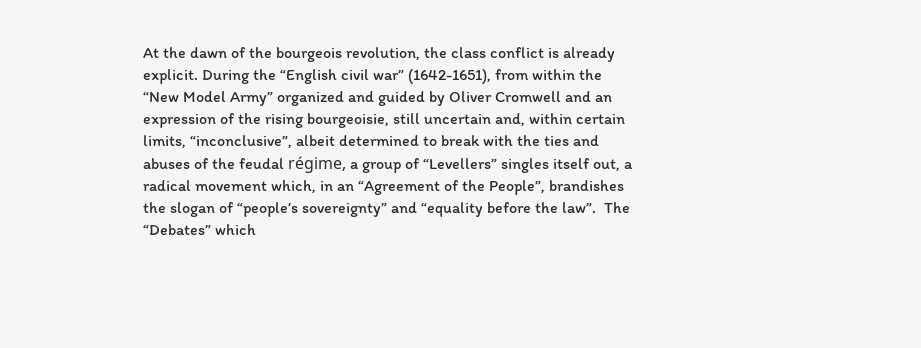At the dawn of the bourgeois revolution, the class conflict is already explicit. During the “English civil war” (1642-1651), from within the “New Model Army” organized and guided by Oliver Cromwell and an expression of the rising bourgeoisie, still uncertain and, within certain limits, “inconclusive”, albeit determined to break with the ties and abuses of the feudal régime, a group of “Levellers” singles itself out, a radical movement which, in an “Agreement of the People”, brandishes the slogan of “people’s sovereignty” and “equality before the law”.  The “Debates” which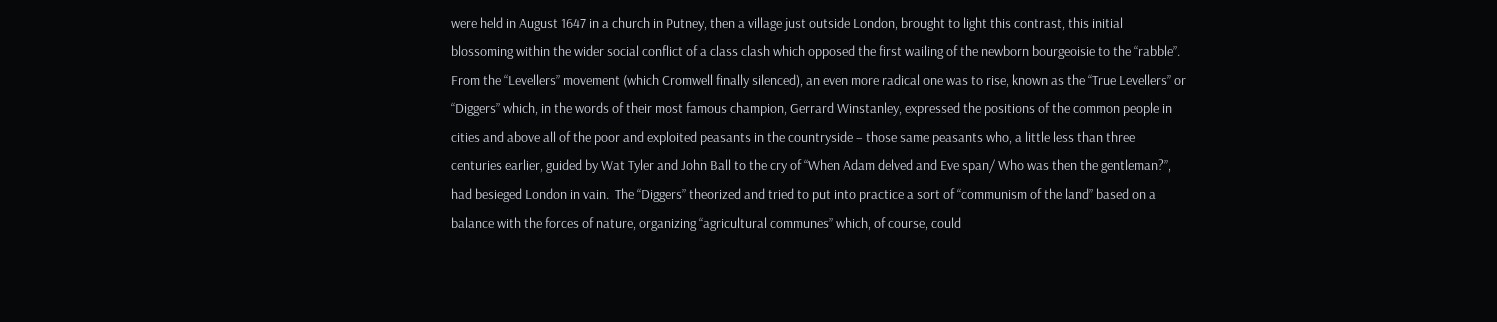were held in August 1647 in a church in Putney, then a village just outside London, brought to light this contrast, this initial blossoming within the wider social conflict of a class clash which opposed the first wailing of the newborn bourgeoisie to the “rabble”.  From the “Levellers” movement (which Cromwell finally silenced), an even more radical one was to rise, known as the “True Levellers” or “Diggers” which, in the words of their most famous champion, Gerrard Winstanley, expressed the positions of the common people in cities and above all of the poor and exploited peasants in the countryside – those same peasants who, a little less than three centuries earlier, guided by Wat Tyler and John Ball to the cry of “When Adam delved and Eve span/ Who was then the gentleman?”, had besieged London in vain.  The “Diggers” theorized and tried to put into practice a sort of “communism of the land” based on a balance with the forces of nature, organizing “agricultural communes” which, of course, could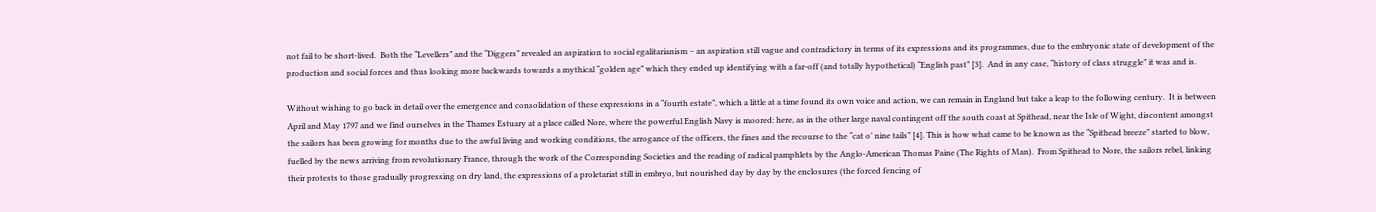not fail to be short-lived.  Both the “Levellers” and the “Diggers” revealed an aspiration to social egalitarianism – an aspiration still vague and contradictory in terms of its expressions and its programmes, due to the embryonic state of development of the production and social forces and thus looking more backwards towards a mythical “golden age” which they ended up identifying with a far-off (and totally hypothetical) “English past” [3].  And in any case, “history of class struggle” it was and is.

Without wishing to go back in detail over the emergence and consolidation of these expressions in a “fourth estate”, which a little at a time found its own voice and action, we can remain in England but take a leap to the following century.  It is between April and May 1797 and we find ourselves in the Thames Estuary at a place called Nore, where the powerful English Navy is moored: here, as in the other large naval contingent off the south coast at Spithead, near the Isle of Wight, discontent amongst the sailors has been growing for months due to the awful living and working conditions, the arrogance of the officers, the fines and the recourse to the “cat o’ nine tails” [4]. This is how what came to be known as the “Spithead breeze” started to blow, fuelled by the news arriving from revolutionary France, through the work of the Corresponding Societies and the reading of radical pamphlets by the Anglo-American Thomas Paine (The Rights of Man).  From Spithead to Nore, the sailors rebel, linking their protests to those gradually progressing on dry land, the expressions of a proletariat still in embryo, but nourished day by day by the enclosures (the forced fencing of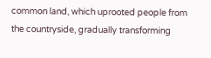common land, which uprooted people from the countryside, gradually transforming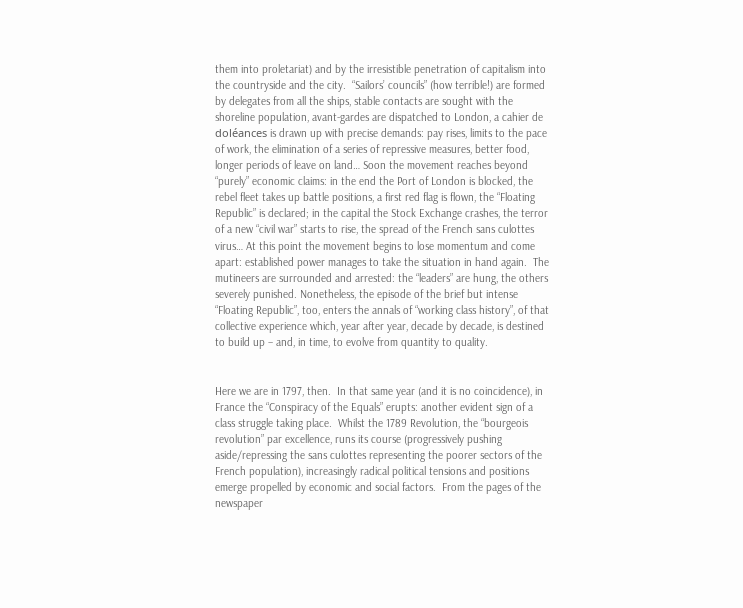them into proletariat) and by the irresistible penetration of capitalism into the countryside and the city.  “Sailors’ councils” (how terrible!) are formed by delegates from all the ships, stable contacts are sought with the shoreline population, avant-gardes are dispatched to London, a cahier de doléances is drawn up with precise demands: pay rises, limits to the pace of work, the elimination of a series of repressive measures, better food, longer periods of leave on land… Soon the movement reaches beyond “purely” economic claims: in the end the Port of London is blocked, the rebel fleet takes up battle positions, a first red flag is flown, the “Floating Republic” is declared; in the capital the Stock Exchange crashes, the terror of a new “civil war” starts to rise, the spread of the French sans culottes virus… At this point the movement begins to lose momentum and come apart: established power manages to take the situation in hand again.  The mutineers are surrounded and arrested: the “leaders” are hung, the others severely punished. Nonetheless, the episode of the brief but intense “Floating Republic”, too, enters the annals of “working class history”, of that collective experience which, year after year, decade by decade, is destined to build up – and, in time, to evolve from quantity to quality.


Here we are in 1797, then.  In that same year (and it is no coincidence), in France the “Conspiracy of the Equals” erupts: another evident sign of a class struggle taking place.  Whilst the 1789 Revolution, the “bourgeois revolution” par excellence, runs its course (progressively pushing aside/repressing the sans culottes representing the poorer sectors of the French population), increasingly radical political tensions and positions emerge propelled by economic and social factors.  From the pages of the newspaper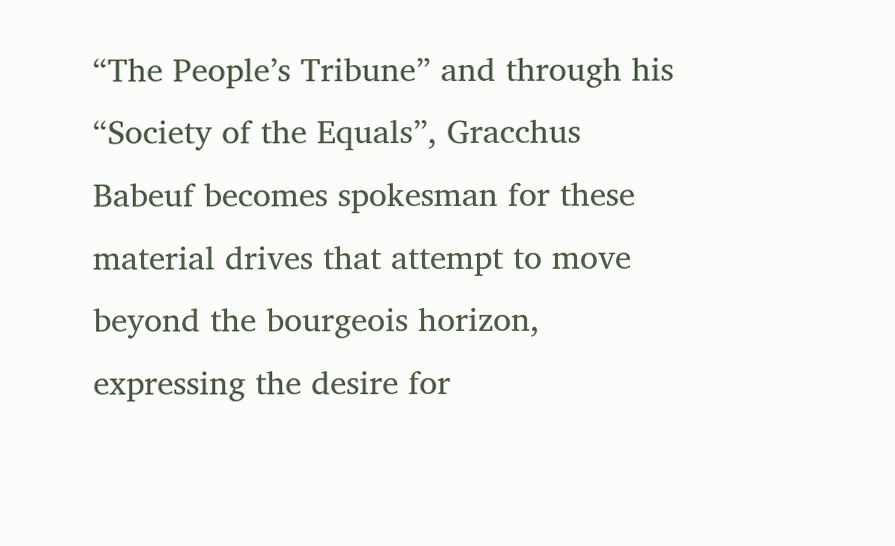“The People’s Tribune” and through his “Society of the Equals”, Gracchus Babeuf becomes spokesman for these material drives that attempt to move beyond the bourgeois horizon, expressing the desire for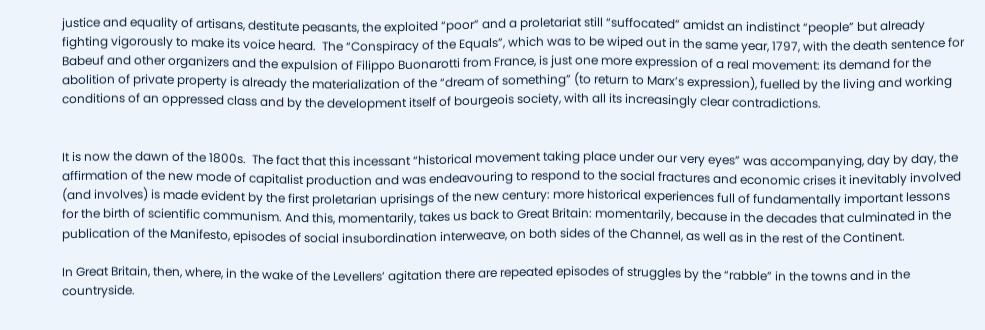justice and equality of artisans, destitute peasants, the exploited “poor” and a proletariat still “suffocated” amidst an indistinct “people” but already fighting vigorously to make its voice heard.  The “Conspiracy of the Equals”, which was to be wiped out in the same year, 1797, with the death sentence for Babeuf and other organizers and the expulsion of Filippo Buonarotti from France, is just one more expression of a real movement: its demand for the abolition of private property is already the materialization of the “dream of something” (to return to Marx’s expression), fuelled by the living and working conditions of an oppressed class and by the development itself of bourgeois society, with all its increasingly clear contradictions.


It is now the dawn of the 1800s.  The fact that this incessant “historical movement taking place under our very eyes” was accompanying, day by day, the affirmation of the new mode of capitalist production and was endeavouring to respond to the social fractures and economic crises it inevitably involved (and involves) is made evident by the first proletarian uprisings of the new century: more historical experiences full of fundamentally important lessons for the birth of scientific communism. And this, momentarily, takes us back to Great Britain: momentarily, because in the decades that culminated in the publication of the Manifesto, episodes of social insubordination interweave, on both sides of the Channel, as well as in the rest of the Continent.

In Great Britain, then, where, in the wake of the Levellers’ agitation there are repeated episodes of struggles by the “rabble” in the towns and in the countryside.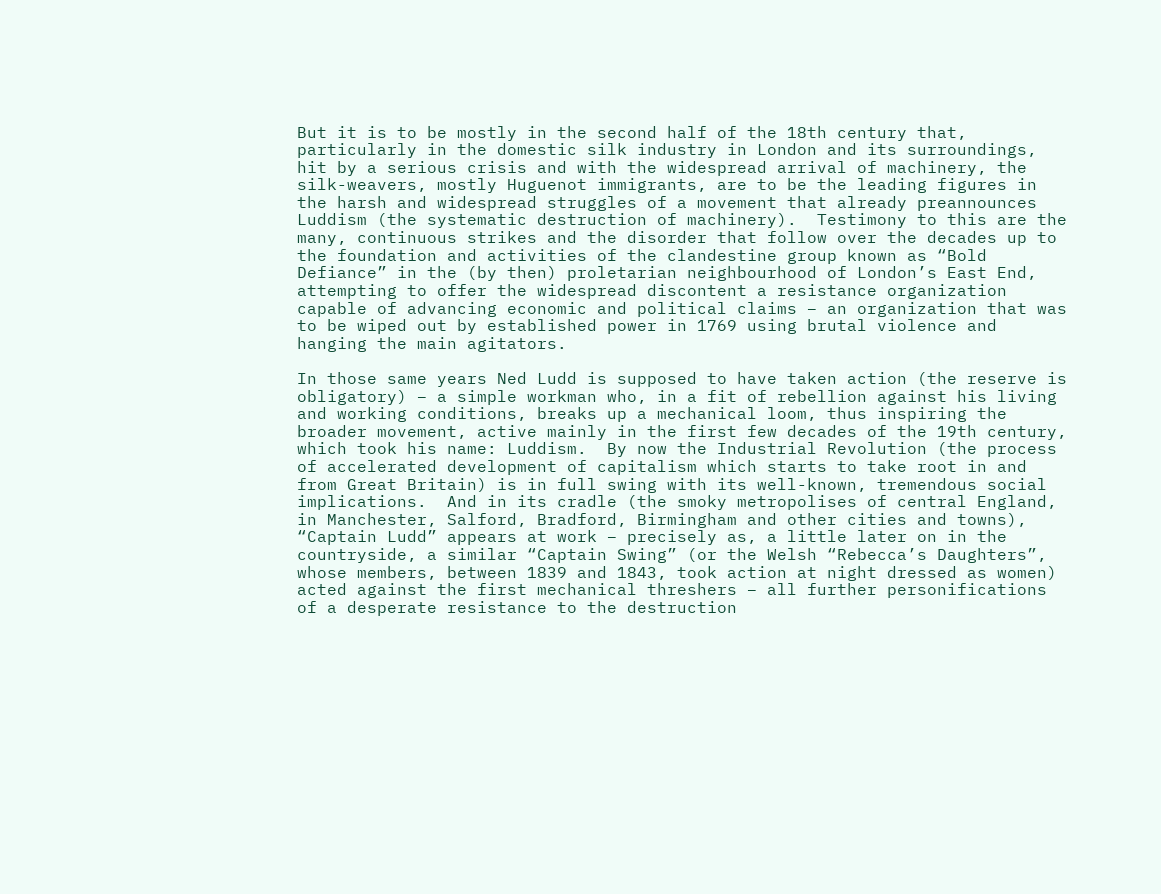But it is to be mostly in the second half of the 18th century that, particularly in the domestic silk industry in London and its surroundings, hit by a serious crisis and with the widespread arrival of machinery, the silk-weavers, mostly Huguenot immigrants, are to be the leading figures in the harsh and widespread struggles of a movement that already preannounces Luddism (the systematic destruction of machinery).  Testimony to this are the many, continuous strikes and the disorder that follow over the decades up to the foundation and activities of the clandestine group known as “Bold Defiance” in the (by then) proletarian neighbourhood of London’s East End, attempting to offer the widespread discontent a resistance organization capable of advancing economic and political claims – an organization that was to be wiped out by established power in 1769 using brutal violence and hanging the main agitators.

In those same years Ned Ludd is supposed to have taken action (the reserve is obligatory) – a simple workman who, in a fit of rebellion against his living and working conditions, breaks up a mechanical loom, thus inspiring the broader movement, active mainly in the first few decades of the 19th century, which took his name: Luddism.  By now the Industrial Revolution (the process of accelerated development of capitalism which starts to take root in and from Great Britain) is in full swing with its well-known, tremendous social implications.  And in its cradle (the smoky metropolises of central England, in Manchester, Salford, Bradford, Birmingham and other cities and towns), “Captain Ludd” appears at work – precisely as, a little later on in the countryside, a similar “Captain Swing” (or the Welsh “Rebecca’s Daughters”, whose members, between 1839 and 1843, took action at night dressed as women) acted against the first mechanical threshers – all further personifications of a desperate resistance to the destruction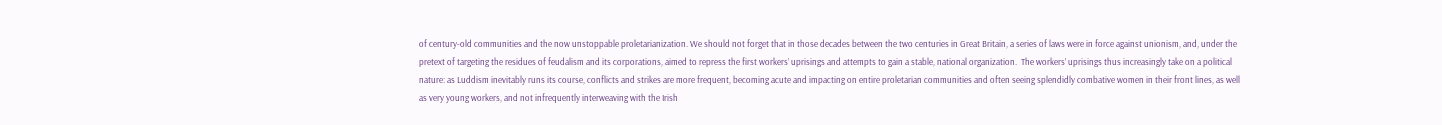of century-old communities and the now unstoppable proletarianization. We should not forget that in those decades between the two centuries in Great Britain, a series of laws were in force against unionism, and, under the pretext of targeting the residues of feudalism and its corporations, aimed to repress the first workers’ uprisings and attempts to gain a stable, national organization.  The workers’ uprisings thus increasingly take on a political nature: as Luddism inevitably runs its course, conflicts and strikes are more frequent, becoming acute and impacting on entire proletarian communities and often seeing splendidly combative women in their front lines, as well as very young workers, and not infrequently interweaving with the Irish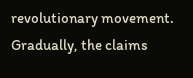revolutionary movement.  Gradually, the claims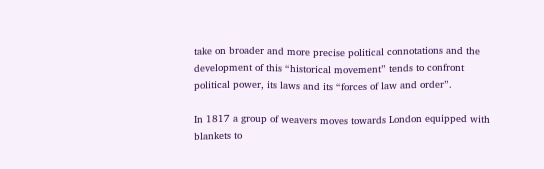take on broader and more precise political connotations and the development of this “historical movement” tends to confront political power, its laws and its “forces of law and order”.

In 1817 a group of weavers moves towards London equipped with blankets to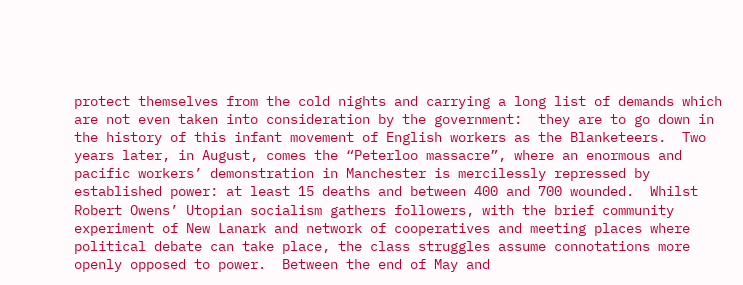protect themselves from the cold nights and carrying a long list of demands which are not even taken into consideration by the government:  they are to go down in the history of this infant movement of English workers as the Blanketeers.  Two years later, in August, comes the “Peterloo massacre”, where an enormous and pacific workers’ demonstration in Manchester is mercilessly repressed by established power: at least 15 deaths and between 400 and 700 wounded.  Whilst Robert Owens’ Utopian socialism gathers followers, with the brief community experiment of New Lanark and network of cooperatives and meeting places where political debate can take place, the class struggles assume connotations more openly opposed to power.  Between the end of May and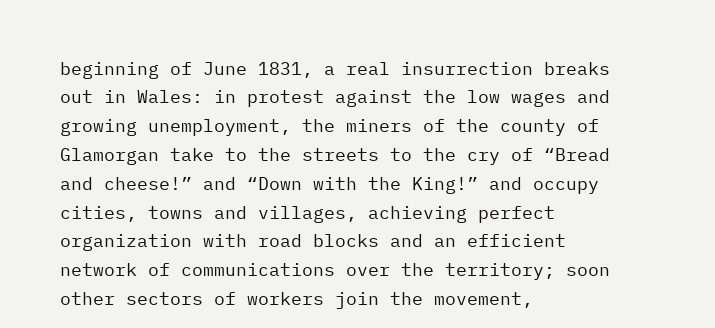beginning of June 1831, a real insurrection breaks out in Wales: in protest against the low wages and growing unemployment, the miners of the county of Glamorgan take to the streets to the cry of “Bread and cheese!” and “Down with the King!” and occupy cities, towns and villages, achieving perfect organization with road blocks and an efficient network of communications over the territory; soon other sectors of workers join the movement,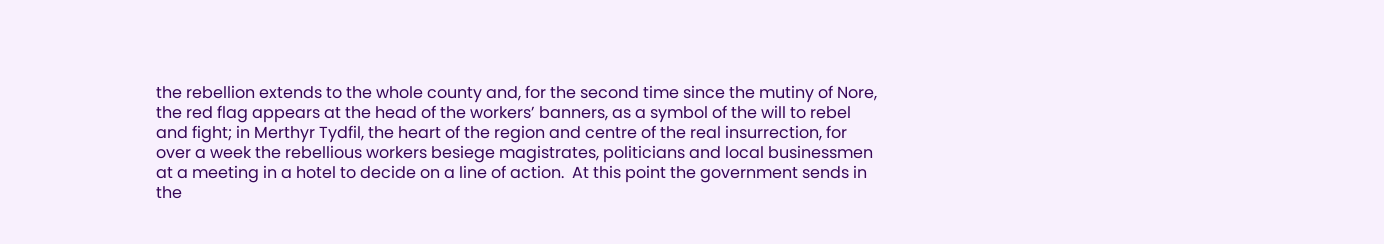the rebellion extends to the whole county and, for the second time since the mutiny of Nore, the red flag appears at the head of the workers’ banners, as a symbol of the will to rebel and fight; in Merthyr Tydfil, the heart of the region and centre of the real insurrection, for over a week the rebellious workers besiege magistrates, politicians and local businessmen at a meeting in a hotel to decide on a line of action.  At this point the government sends in the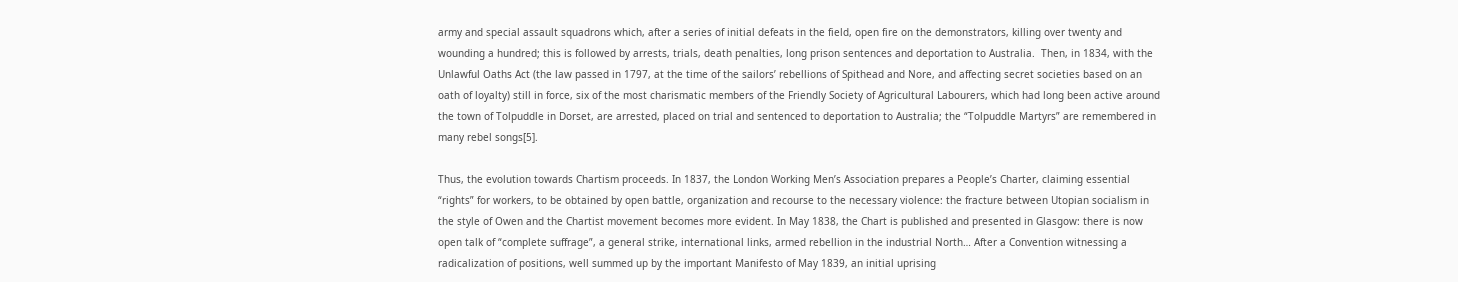army and special assault squadrons which, after a series of initial defeats in the field, open fire on the demonstrators, killing over twenty and wounding a hundred; this is followed by arrests, trials, death penalties, long prison sentences and deportation to Australia.  Then, in 1834, with the Unlawful Oaths Act (the law passed in 1797, at the time of the sailors’ rebellions of Spithead and Nore, and affecting secret societies based on an oath of loyalty) still in force, six of the most charismatic members of the Friendly Society of Agricultural Labourers, which had long been active around the town of Tolpuddle in Dorset, are arrested, placed on trial and sentenced to deportation to Australia; the “Tolpuddle Martyrs” are remembered in many rebel songs[5].

Thus, the evolution towards Chartism proceeds. In 1837, the London Working Men’s Association prepares a People’s Charter, claiming essential “rights” for workers, to be obtained by open battle, organization and recourse to the necessary violence: the fracture between Utopian socialism in the style of Owen and the Chartist movement becomes more evident. In May 1838, the Chart is published and presented in Glasgow: there is now open talk of “complete suffrage”, a general strike, international links, armed rebellion in the industrial North… After a Convention witnessing a radicalization of positions, well summed up by the important Manifesto of May 1839, an initial uprising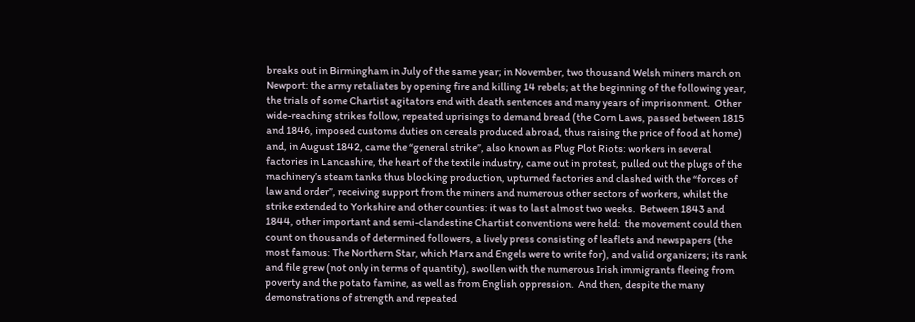breaks out in Birmingham in July of the same year; in November, two thousand Welsh miners march on Newport: the army retaliates by opening fire and killing 14 rebels; at the beginning of the following year, the trials of some Chartist agitators end with death sentences and many years of imprisonment.  Other wide-reaching strikes follow, repeated uprisings to demand bread (the Corn Laws, passed between 1815 and 1846, imposed customs duties on cereals produced abroad, thus raising the price of food at home) and, in August 1842, came the “general strike”, also known as Plug Plot Riots: workers in several factories in Lancashire, the heart of the textile industry, came out in protest, pulled out the plugs of the machinery’s steam tanks thus blocking production, upturned factories and clashed with the “forces of law and order”, receiving support from the miners and numerous other sectors of workers, whilst the strike extended to Yorkshire and other counties: it was to last almost two weeks.  Between 1843 and 1844, other important and semi-clandestine Chartist conventions were held:  the movement could then count on thousands of determined followers, a lively press consisting of leaflets and newspapers (the most famous: The Northern Star, which Marx and Engels were to write for), and valid organizers; its rank and file grew (not only in terms of quantity), swollen with the numerous Irish immigrants fleeing from poverty and the potato famine, as well as from English oppression.  And then, despite the many demonstrations of strength and repeated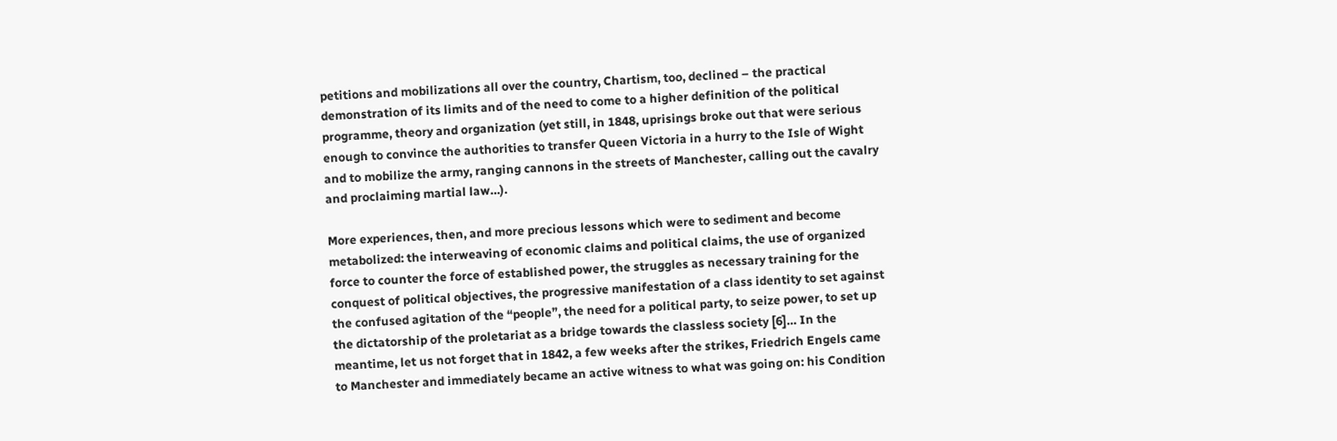petitions and mobilizations all over the country, Chartism, too, declined – the practical demonstration of its limits and of the need to come to a higher definition of the political programme, theory and organization (yet still, in 1848, uprisings broke out that were serious enough to convince the authorities to transfer Queen Victoria in a hurry to the Isle of Wight and to mobilize the army, ranging cannons in the streets of Manchester, calling out the cavalry and proclaiming martial law…).

More experiences, then, and more precious lessons which were to sediment and become metabolized: the interweaving of economic claims and political claims, the use of organized force to counter the force of established power, the struggles as necessary training for the conquest of political objectives, the progressive manifestation of a class identity to set against the confused agitation of the “people”, the need for a political party, to seize power, to set up the dictatorship of the proletariat as a bridge towards the classless society [6]… In the meantime, let us not forget that in 1842, a few weeks after the strikes, Friedrich Engels came to Manchester and immediately became an active witness to what was going on: his Condition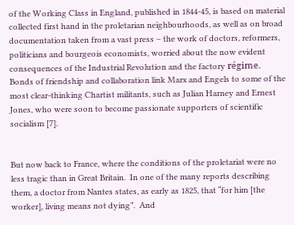of the Working Class in England, published in 1844-45, is based on material collected first hand in the proletarian neighbourhoods, as well as on broad documentation taken from a vast press – the work of doctors, reformers, politicians and bourgeois economists, worried about the now evident consequences of the Industrial Revolution and the factory régime.  Bonds of friendship and collaboration link Marx and Engels to some of the most clear-thinking Chartist militants, such as Julian Harney and Ernest Jones, who were soon to become passionate supporters of scientific socialism [7].


But now back to France, where the conditions of the proletariat were no less tragic than in Great Britain.  In one of the many reports describing them, a doctor from Nantes states, as early as 1825, that “for him [the worker], living means not dying”.  And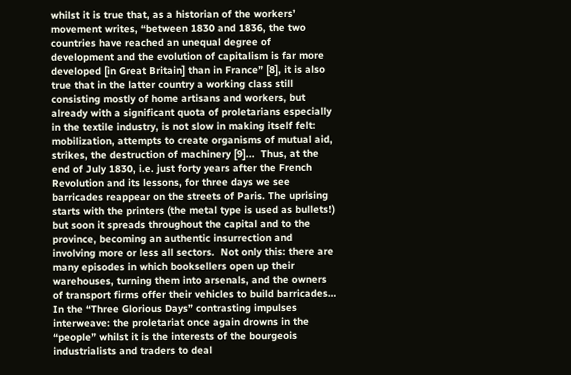whilst it is true that, as a historian of the workers’ movement writes, “between 1830 and 1836, the two countries have reached an unequal degree of development and the evolution of capitalism is far more developed [in Great Britain] than in France” [8], it is also true that in the latter country a working class still consisting mostly of home artisans and workers, but already with a significant quota of proletarians especially in the textile industry, is not slow in making itself felt: mobilization, attempts to create organisms of mutual aid, strikes, the destruction of machinery [9]...  Thus, at the end of July 1830, i.e. just forty years after the French Revolution and its lessons, for three days we see barricades reappear on the streets of Paris. The uprising starts with the printers (the metal type is used as bullets!) but soon it spreads throughout the capital and to the province, becoming an authentic insurrection and involving more or less all sectors.  Not only this: there are many episodes in which booksellers open up their warehouses, turning them into arsenals, and the owners of transport firms offer their vehicles to build barricades… In the “Three Glorious Days” contrasting impulses interweave: the proletariat once again drowns in the “people” whilst it is the interests of the bourgeois industrialists and traders to deal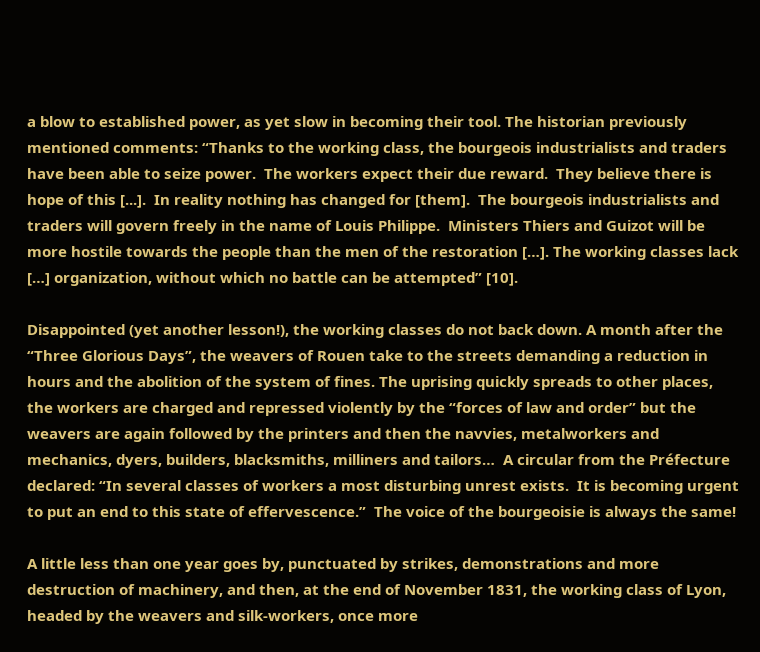a blow to established power, as yet slow in becoming their tool. The historian previously mentioned comments: “Thanks to the working class, the bourgeois industrialists and traders have been able to seize power.  The workers expect their due reward.  They believe there is hope of this [...].  In reality nothing has changed for [them].  The bourgeois industrialists and traders will govern freely in the name of Louis Philippe.  Ministers Thiers and Guizot will be more hostile towards the people than the men of the restoration […]. The working classes lack […] organization, without which no battle can be attempted” [10].

Disappointed (yet another lesson!), the working classes do not back down. A month after the “Three Glorious Days”, the weavers of Rouen take to the streets demanding a reduction in hours and the abolition of the system of fines. The uprising quickly spreads to other places, the workers are charged and repressed violently by the “forces of law and order” but the weavers are again followed by the printers and then the navvies, metalworkers and mechanics, dyers, builders, blacksmiths, milliners and tailors…  A circular from the Préfecture declared: “In several classes of workers a most disturbing unrest exists.  It is becoming urgent to put an end to this state of effervescence.”  The voice of the bourgeoisie is always the same!

A little less than one year goes by, punctuated by strikes, demonstrations and more destruction of machinery, and then, at the end of November 1831, the working class of Lyon, headed by the weavers and silk-workers, once more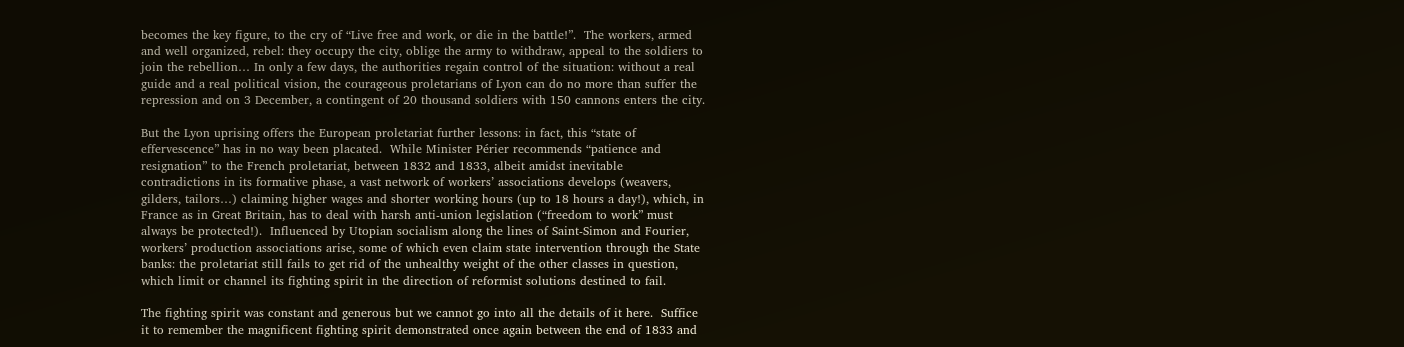becomes the key figure, to the cry of “Live free and work, or die in the battle!”.  The workers, armed and well organized, rebel: they occupy the city, oblige the army to withdraw, appeal to the soldiers to join the rebellion… In only a few days, the authorities regain control of the situation: without a real guide and a real political vision, the courageous proletarians of Lyon can do no more than suffer the repression and on 3 December, a contingent of 20 thousand soldiers with 150 cannons enters the city.

But the Lyon uprising offers the European proletariat further lessons: in fact, this “state of effervescence” has in no way been placated.  While Minister Périer recommends “patience and resignation” to the French proletariat, between 1832 and 1833, albeit amidst inevitable contradictions in its formative phase, a vast network of workers’ associations develops (weavers, gilders, tailors…) claiming higher wages and shorter working hours (up to 18 hours a day!), which, in France as in Great Britain, has to deal with harsh anti-union legislation (“freedom to work” must always be protected!).  Influenced by Utopian socialism along the lines of Saint-Simon and Fourier, workers’ production associations arise, some of which even claim state intervention through the State banks: the proletariat still fails to get rid of the unhealthy weight of the other classes in question, which limit or channel its fighting spirit in the direction of reformist solutions destined to fail.

The fighting spirit was constant and generous but we cannot go into all the details of it here.  Suffice it to remember the magnificent fighting spirit demonstrated once again between the end of 1833 and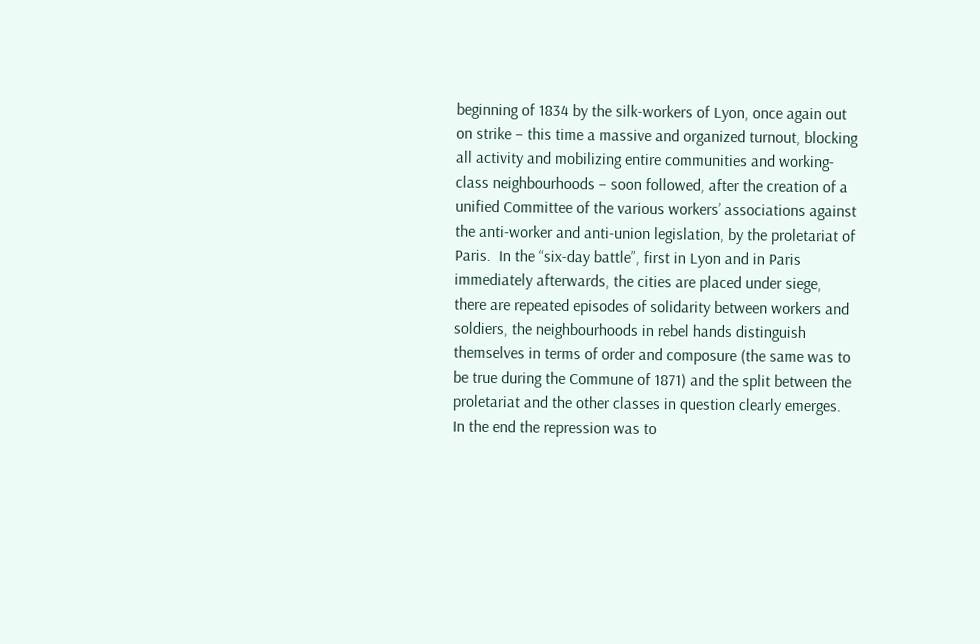beginning of 1834 by the silk-workers of Lyon, once again out on strike – this time a massive and organized turnout, blocking all activity and mobilizing entire communities and working-class neighbourhoods – soon followed, after the creation of a unified Committee of the various workers’ associations against the anti-worker and anti-union legislation, by the proletariat of Paris.  In the “six-day battle”, first in Lyon and in Paris immediately afterwards, the cities are placed under siege, there are repeated episodes of solidarity between workers and soldiers, the neighbourhoods in rebel hands distinguish themselves in terms of order and composure (the same was to be true during the Commune of 1871) and the split between the proletariat and the other classes in question clearly emerges.  In the end the repression was to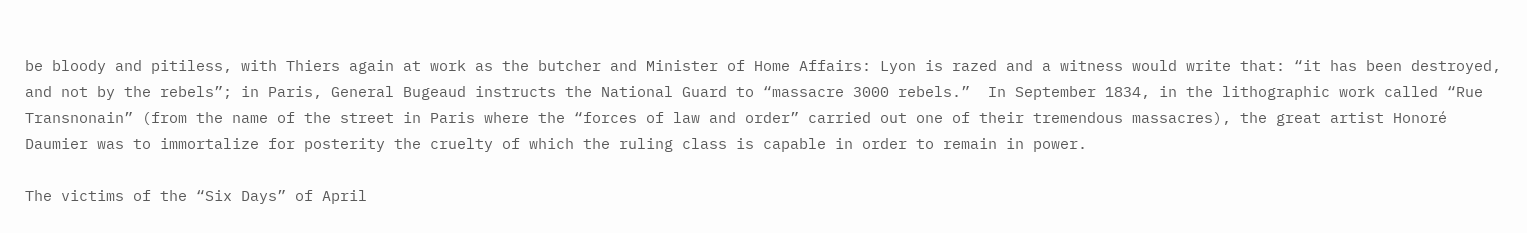be bloody and pitiless, with Thiers again at work as the butcher and Minister of Home Affairs: Lyon is razed and a witness would write that: “it has been destroyed, and not by the rebels”; in Paris, General Bugeaud instructs the National Guard to “massacre 3000 rebels.”  In September 1834, in the lithographic work called “Rue Transnonain” (from the name of the street in Paris where the “forces of law and order” carried out one of their tremendous massacres), the great artist Honoré Daumier was to immortalize for posterity the cruelty of which the ruling class is capable in order to remain in power.

The victims of the “Six Days” of April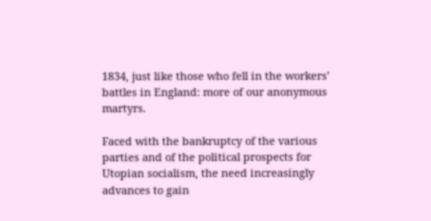1834, just like those who fell in the workers’ battles in England: more of our anonymous martyrs.

Faced with the bankruptcy of the various parties and of the political prospects for Utopian socialism, the need increasingly advances to gain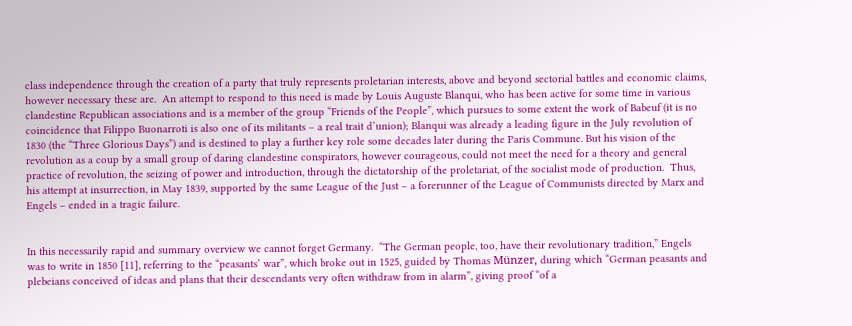class independence through the creation of a party that truly represents proletarian interests, above and beyond sectorial battles and economic claims, however necessary these are.  An attempt to respond to this need is made by Louis Auguste Blanqui, who has been active for some time in various clandestine Republican associations and is a member of the group “Friends of the People”, which pursues to some extent the work of Babeuf (it is no coincidence that Filippo Buonarroti is also one of its militants – a real trait d’union); Blanqui was already a leading figure in the July revolution of 1830 (the “Three Glorious Days”) and is destined to play a further key role some decades later during the Paris Commune. But his vision of the revolution as a coup by a small group of daring clandestine conspirators, however courageous, could not meet the need for a theory and general practice of revolution, the seizing of power and introduction, through the dictatorship of the proletariat, of the socialist mode of production.  Thus, his attempt at insurrection, in May 1839, supported by the same League of the Just – a forerunner of the League of Communists directed by Marx and Engels – ended in a tragic failure.


In this necessarily rapid and summary overview we cannot forget Germany.  “The German people, too, have their revolutionary tradition,” Engels was to write in 1850 [11], referring to the “peasants’ war”, which broke out in 1525, guided by Thomas Münzer, during which “German peasants and plebeians conceived of ideas and plans that their descendants very often withdraw from in alarm”, giving proof “of a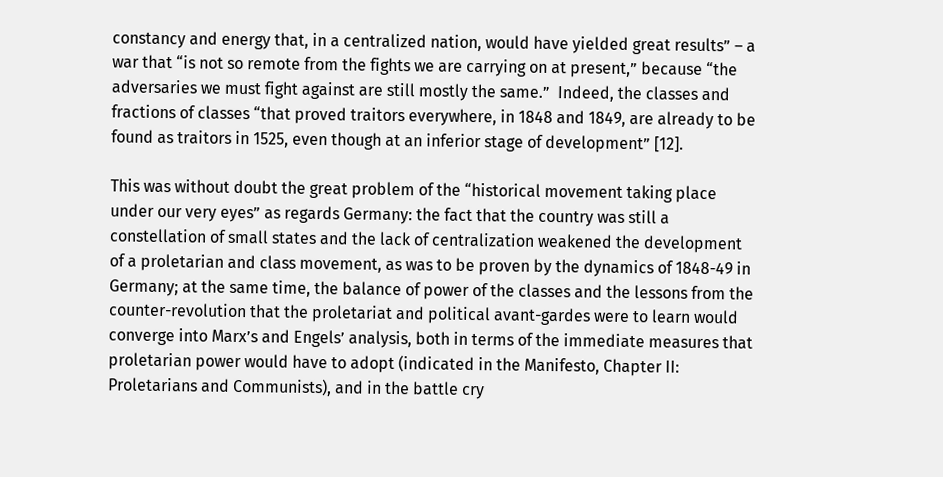constancy and energy that, in a centralized nation, would have yielded great results” – a war that “is not so remote from the fights we are carrying on at present,” because “the adversaries we must fight against are still mostly the same.”  Indeed, the classes and fractions of classes “that proved traitors everywhere, in 1848 and 1849, are already to be found as traitors in 1525, even though at an inferior stage of development” [12].

This was without doubt the great problem of the “historical movement taking place under our very eyes” as regards Germany: the fact that the country was still a constellation of small states and the lack of centralization weakened the development of a proletarian and class movement, as was to be proven by the dynamics of 1848-49 in Germany; at the same time, the balance of power of the classes and the lessons from the counter-revolution that the proletariat and political avant-gardes were to learn would converge into Marx’s and Engels’ analysis, both in terms of the immediate measures that proletarian power would have to adopt (indicated in the Manifesto, Chapter II: Proletarians and Communists), and in the battle cry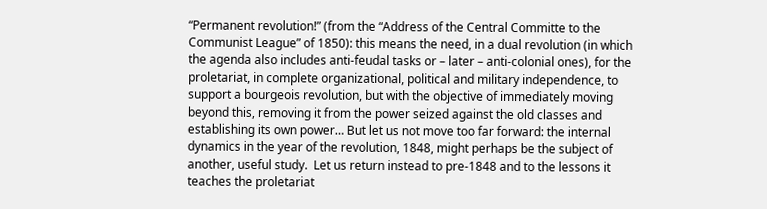“Permanent revolution!” (from the “Address of the Central Committe to the Communist League” of 1850): this means the need, in a dual revolution (in which the agenda also includes anti-feudal tasks or – later – anti-colonial ones), for the proletariat, in complete organizational, political and military independence, to support a bourgeois revolution, but with the objective of immediately moving beyond this, removing it from the power seized against the old classes and establishing its own power… But let us not move too far forward: the internal dynamics in the year of the revolution, 1848, might perhaps be the subject of another, useful study.  Let us return instead to pre-1848 and to the lessons it teaches the proletariat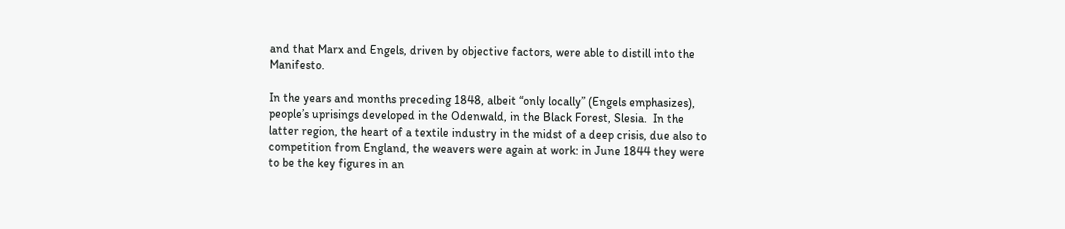and that Marx and Engels, driven by objective factors, were able to distill into the Manifesto.

In the years and months preceding 1848, albeit “only locally” (Engels emphasizes), people’s uprisings developed in the Odenwald, in the Black Forest, Slesia.  In the latter region, the heart of a textile industry in the midst of a deep crisis, due also to competition from England, the weavers were again at work: in June 1844 they were to be the key figures in an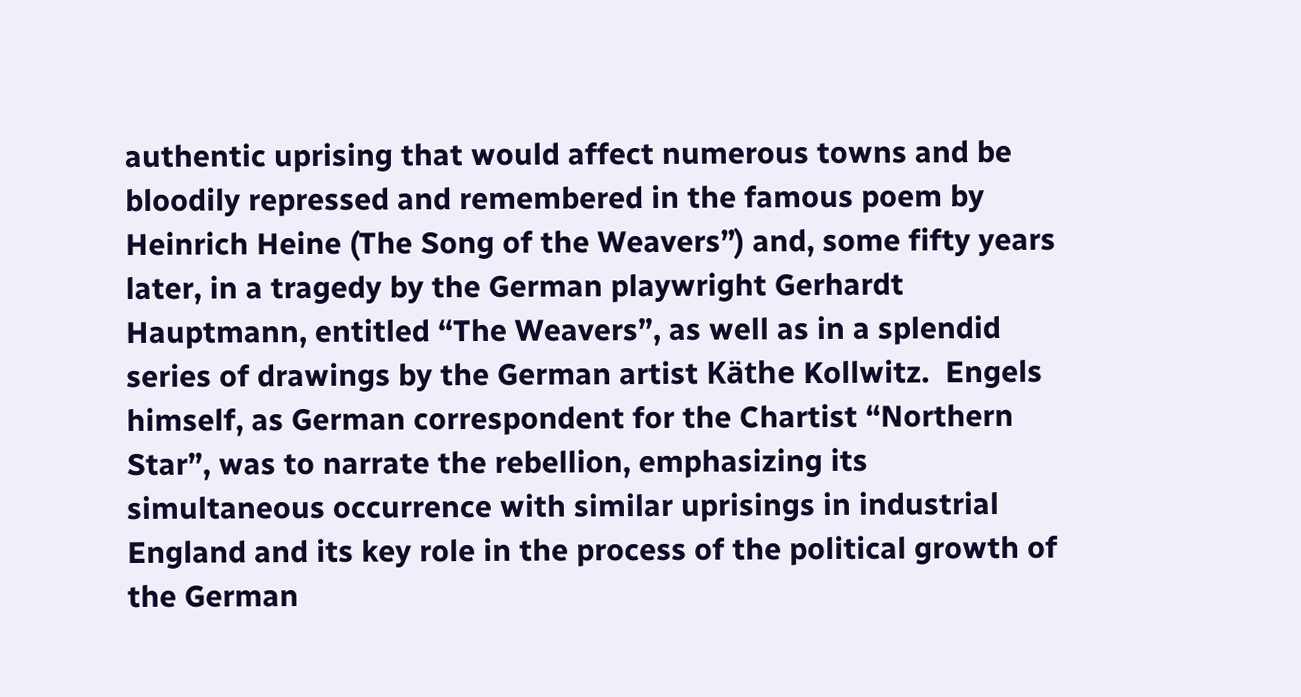authentic uprising that would affect numerous towns and be bloodily repressed and remembered in the famous poem by Heinrich Heine (The Song of the Weavers”) and, some fifty years later, in a tragedy by the German playwright Gerhardt Hauptmann, entitled “The Weavers”, as well as in a splendid series of drawings by the German artist Käthe Kollwitz.  Engels himself, as German correspondent for the Chartist “Northern Star”, was to narrate the rebellion, emphasizing its simultaneous occurrence with similar uprisings in industrial England and its key role in the process of the political growth of the German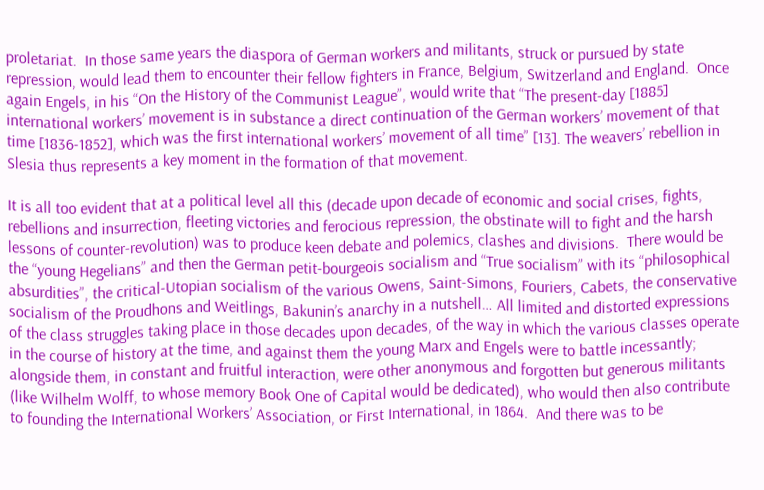proletariat.  In those same years the diaspora of German workers and militants, struck or pursued by state repression, would lead them to encounter their fellow fighters in France, Belgium, Switzerland and England.  Once again Engels, in his “On the History of the Communist League”, would write that “The present-day [1885] international workers’ movement is in substance a direct continuation of the German workers’ movement of that time [1836-1852], which was the first international workers’ movement of all time” [13]. The weavers’ rebellion in Slesia thus represents a key moment in the formation of that movement.

It is all too evident that at a political level all this (decade upon decade of economic and social crises, fights, rebellions and insurrection, fleeting victories and ferocious repression, the obstinate will to fight and the harsh lessons of counter-revolution) was to produce keen debate and polemics, clashes and divisions.  There would be the “young Hegelians” and then the German petit-bourgeois socialism and “True socialism” with its “philosophical absurdities”, the critical-Utopian socialism of the various Owens, Saint-Simons, Fouriers, Cabets, the conservative socialism of the Proudhons and Weitlings, Bakunin’s anarchy in a nutshell… All limited and distorted expressions of the class struggles taking place in those decades upon decades, of the way in which the various classes operate in the course of history at the time, and against them the young Marx and Engels were to battle incessantly; alongside them, in constant and fruitful interaction, were other anonymous and forgotten but generous militants (like Wilhelm Wolff, to whose memory Book One of Capital would be dedicated), who would then also contribute to founding the International Workers’ Association, or First International, in 1864.  And there was to be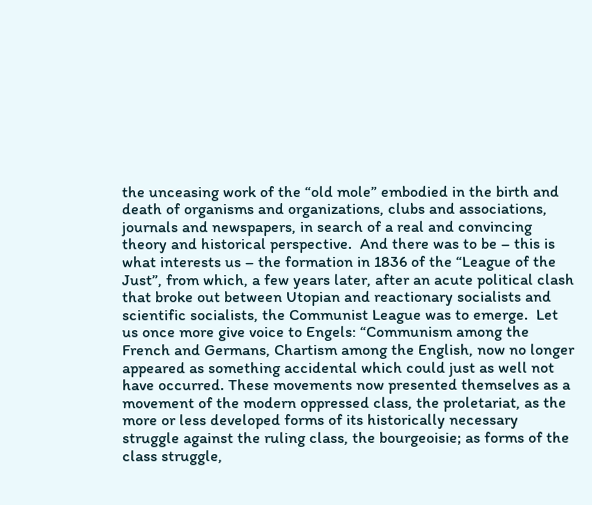the unceasing work of the “old mole” embodied in the birth and death of organisms and organizations, clubs and associations, journals and newspapers, in search of a real and convincing theory and historical perspective.  And there was to be – this is what interests us – the formation in 1836 of the “League of the Just”, from which, a few years later, after an acute political clash that broke out between Utopian and reactionary socialists and scientific socialists, the Communist League was to emerge.  Let us once more give voice to Engels: “Communism among the French and Germans, Chartism among the English, now no longer appeared as something accidental which could just as well not have occurred. These movements now presented themselves as a movement of the modern oppressed class, the proletariat, as the more or less developed forms of its historically necessary struggle against the ruling class, the bourgeoisie; as forms of the class struggle,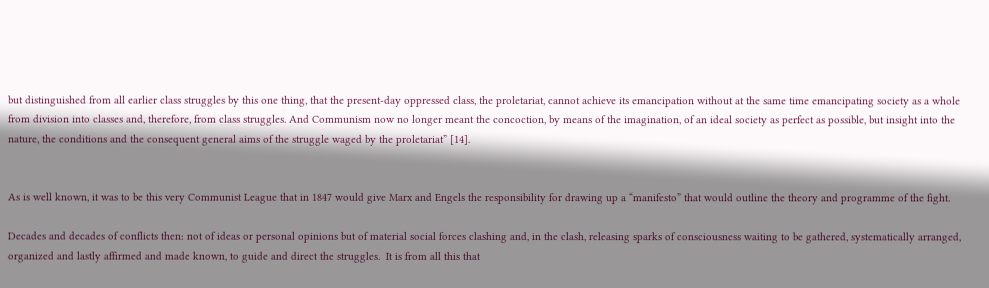but distinguished from all earlier class struggles by this one thing, that the present-day oppressed class, the proletariat, cannot achieve its emancipation without at the same time emancipating society as a whole from division into classes and, therefore, from class struggles. And Communism now no longer meant the concoction, by means of the imagination, of an ideal society as perfect as possible, but insight into the nature, the conditions and the consequent general aims of the struggle waged by the proletariat” [14].


As is well known, it was to be this very Communist League that in 1847 would give Marx and Engels the responsibility for drawing up a “manifesto” that would outline the theory and programme of the fight.

Decades and decades of conflicts then: not of ideas or personal opinions but of material social forces clashing and, in the clash, releasing sparks of consciousness waiting to be gathered, systematically arranged, organized and lastly affirmed and made known, to guide and direct the struggles.  It is from all this that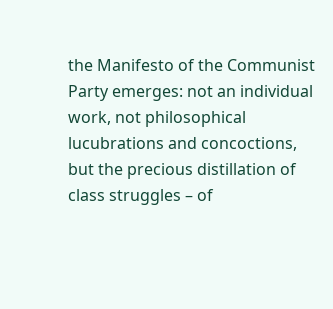the Manifesto of the Communist Party emerges: not an individual work, not philosophical lucubrations and concoctions, but the precious distillation of class struggles – of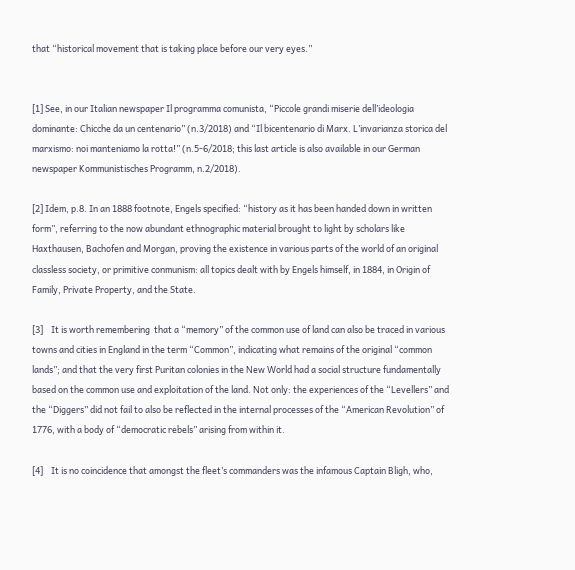that “historical movement that is taking place before our very eyes.”


[1] See, in our Italian newspaper Il programma comunista, “Piccole grandi miserie dell’ideologia dominante: Chicche da un centenario” (n.3/2018) and “Il bicentenario di Marx. L’invarianza storica del marxismo: noi manteniamo la rotta!” (n.5-6/2018; this last article is also available in our German newspaper Kommunistisches Programm, n.2/2018).

[2] Idem, p.8. In an 1888 footnote, Engels specified: “history as it has been handed down in written form”, referring to the now abundant ethnographic material brought to light by scholars like Haxthausen, Bachofen and Morgan, proving the existence in various parts of the world of an original classless society, or primitive conmunism: all topics dealt with by Engels himself, in 1884, in Origin of Family, Private Property, and the State.

[3]    It is worth remembering  that a “memory” of the common use of land can also be traced in various towns and cities in England in the term “Common”, indicating what remains of the original “common lands”; and that the very first Puritan colonies in the New World had a social structure fundamentally based on the common use and exploitation of the land. Not only: the experiences of the “Levellers” and the “Diggers” did not fail to also be reflected in the internal processes of the “American Revolution” of 1776, with a body of “democratic rebels” arising from within it.

[4]    It is no coincidence that amongst the fleet’s commanders was the infamous Captain Bligh, who,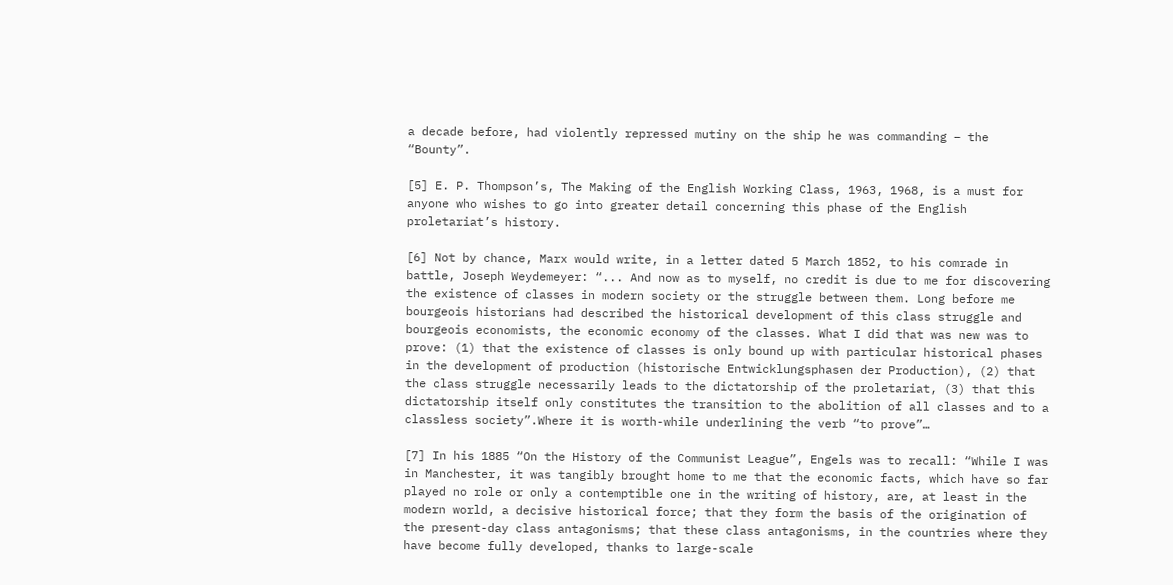a decade before, had violently repressed mutiny on the ship he was commanding – the “Bounty”.

[5] E. P. Thompson’s, The Making of the English Working Class, 1963, 1968, is a must for anyone who wishes to go into greater detail concerning this phase of the English proletariat’s history.

[6] Not by chance, Marx would write, in a letter dated 5 March 1852, to his comrade in battle, Joseph Weydemeyer: “... And now as to myself, no credit is due to me for discovering the existence of classes in modern society or the struggle between them. Long before me bourgeois historians had described the historical development of this class struggle and bourgeois economists, the economic economy of the classes. What I did that was new was to prove: (1) that the existence of classes is only bound up with particular historical phases in the development of production (historische Entwicklungsphasen der Production), (2) that the class struggle necessarily leads to the dictatorship of the proletariat, (3) that this dictatorship itself only constitutes the transition to the abolition of all classes and to a classless society”.Where it is worth-while underlining the verb “to prove”…

[7] In his 1885 “On the History of the Communist League”, Engels was to recall: “While I was in Manchester, it was tangibly brought home to me that the economic facts, which have so far played no role or only a contemptible one in the writing of history, are, at least in the modern world, a decisive historical force; that they form the basis of the origination of the present-day class antagonisms; that these class antagonisms, in the countries where they have become fully developed, thanks to large-scale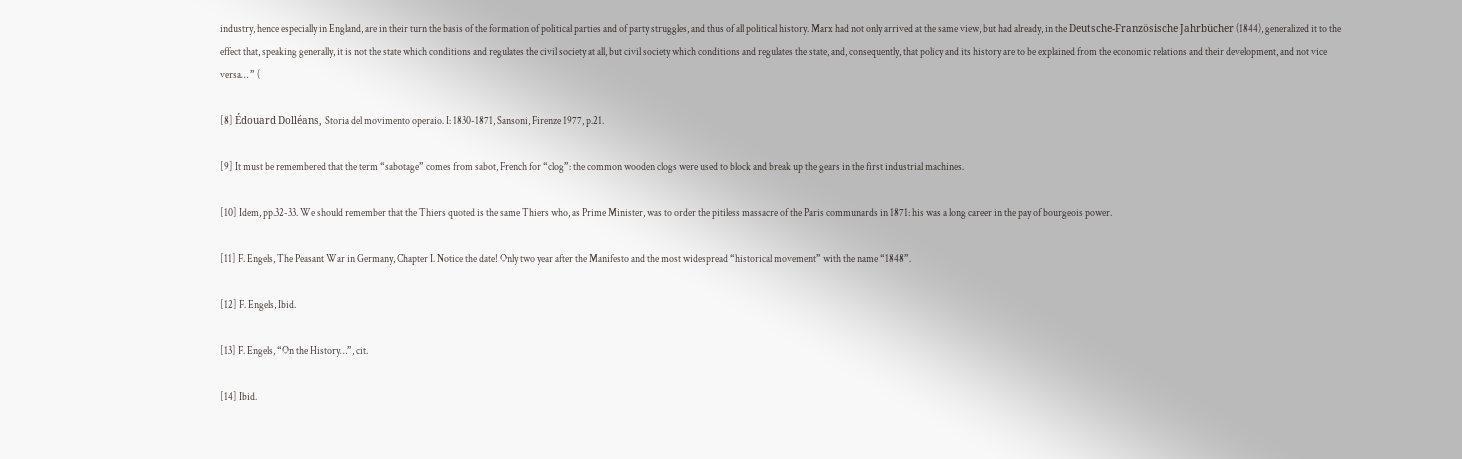industry, hence especially in England, are in their turn the basis of the formation of political parties and of party struggles, and thus of all political history. Marx had not only arrived at the same view, but had already, in the Deutsche-Französische Jahrbücher (1844), generalized it to the effect that, speaking generally, it is not the state which conditions and regulates the civil society at all, but civil society which conditions and regulates the state, and, consequently, that policy and its history are to be explained from the economic relations and their development, and not vice versa… ” (

[8] Édouard Dolléans, Storia del movimento operaio. I: 1830-1871, Sansoni, Firenze 1977, p.21.

[9] It must be remembered that the term “sabotage” comes from sabot, French for “clog”: the common wooden clogs were used to block and break up the gears in the first industrial machines.

[10] Idem, pp.32-33. We should remember that the Thiers quoted is the same Thiers who, as Prime Minister, was to order the pitiless massacre of the Paris communards in 1871: his was a long career in the pay of bourgeois power.

[11] F. Engels, The Peasant War in Germany, Chapter I. Notice the date! Only two year after the Manifesto and the most widespread “historical movement” with the name “1848”.

[12] F. Engels, Ibid.

[13] F. Engels, “On the History…”, cit.

[14] Ibid.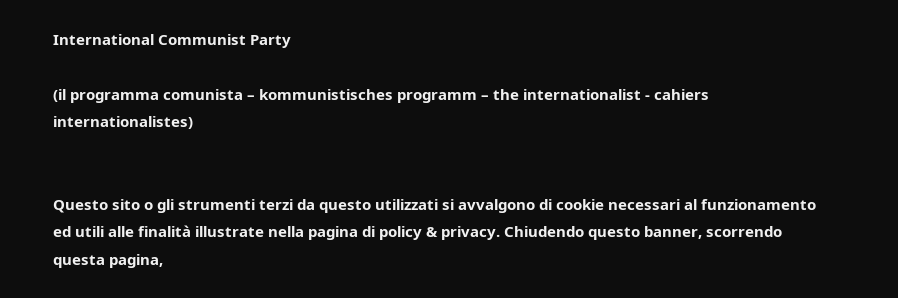International Communist Party

(il programma comunista – kommunistisches programm – the internationalist - cahiers internationalistes)


Questo sito o gli strumenti terzi da questo utilizzati si avvalgono di cookie necessari al funzionamento ed utili alle finalità illustrate nella pagina di policy & privacy. Chiudendo questo banner, scorrendo questa pagina,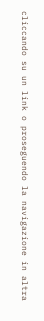cliccando su un link o proseguendo la navigazione in altra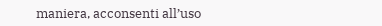maniera, acconsenti all’uso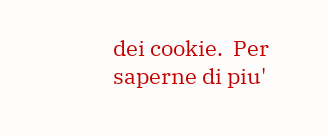dei cookie.  Per saperne di piu'